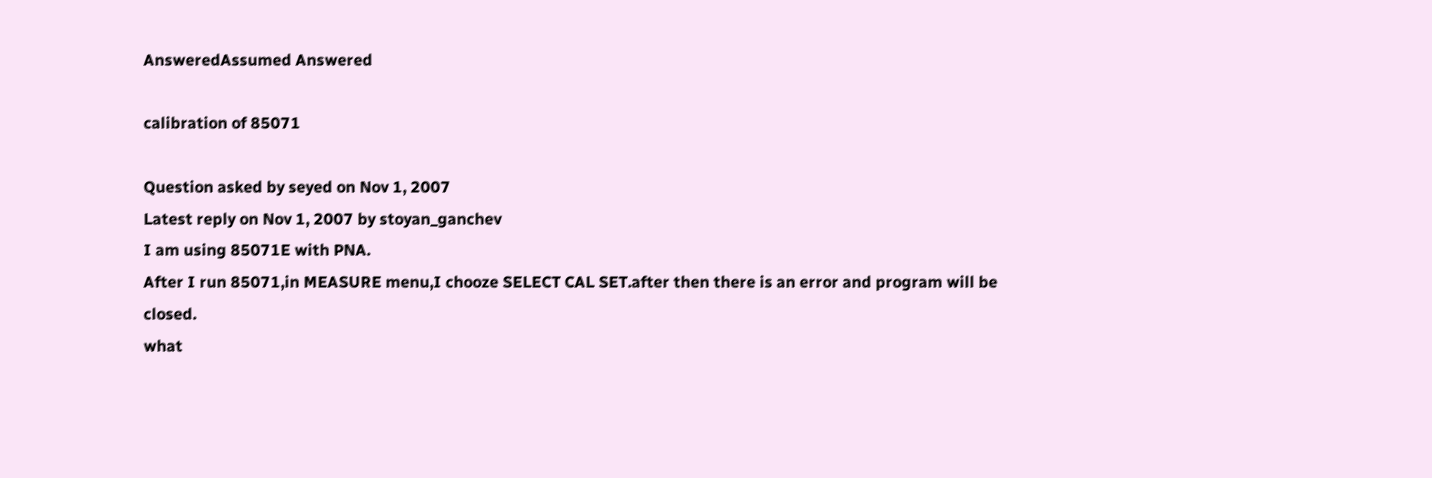AnsweredAssumed Answered

calibration of 85071

Question asked by seyed on Nov 1, 2007
Latest reply on Nov 1, 2007 by stoyan_ganchev
I am using 85071E with PNA.
After I run 85071,in MEASURE menu,I chooze SELECT CAL SET.after then there is an error and program will be closed.
what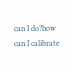can I do?how can I calibrate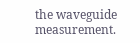the waveguide measurement.